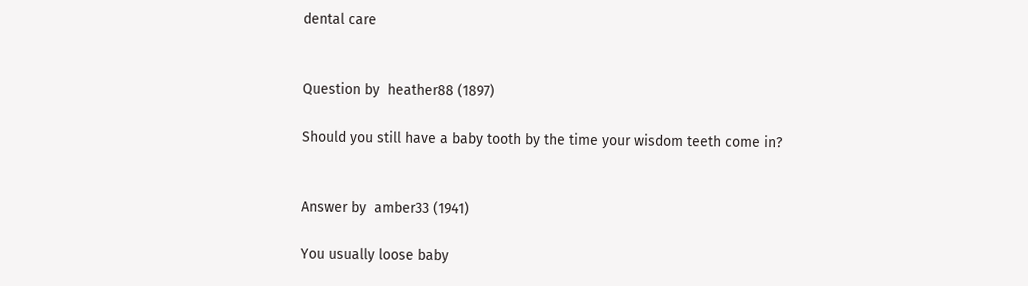dental care


Question by  heather88 (1897)

Should you still have a baby tooth by the time your wisdom teeth come in?


Answer by  amber33 (1941)

You usually loose baby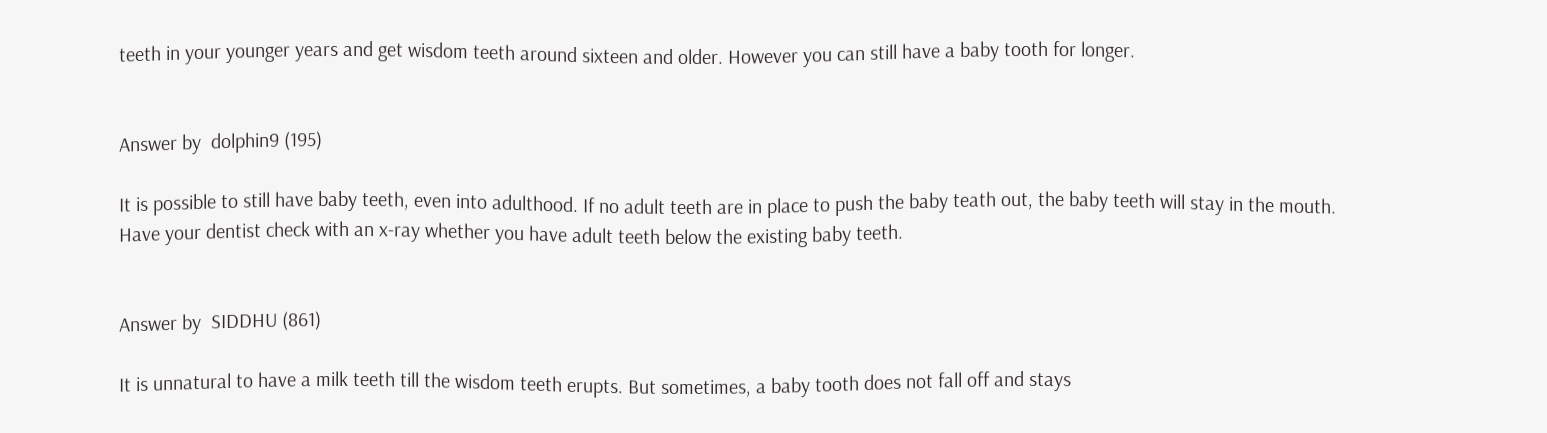teeth in your younger years and get wisdom teeth around sixteen and older. However you can still have a baby tooth for longer.


Answer by  dolphin9 (195)

It is possible to still have baby teeth, even into adulthood. If no adult teeth are in place to push the baby teath out, the baby teeth will stay in the mouth. Have your dentist check with an x-ray whether you have adult teeth below the existing baby teeth.


Answer by  SIDDHU (861)

It is unnatural to have a milk teeth till the wisdom teeth erupts. But sometimes, a baby tooth does not fall off and stays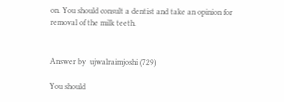on. You should consult a dentist and take an opinion for removal of the milk teeth.


Answer by  ujwalraimjoshi (729)

You should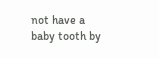not have a baby tooth by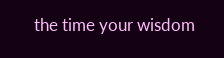the time your wisdom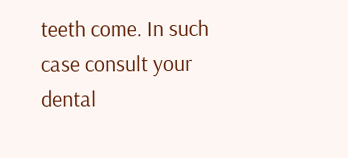teeth come. In such case consult your dental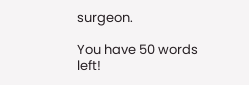surgeon.

You have 50 words left!